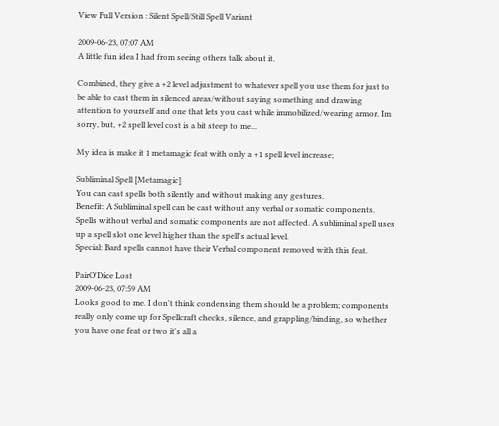View Full Version : Silent Spell/Still Spell Variant

2009-06-23, 07:07 AM
A little fun idea I had from seeing others talk about it.

Combined, they give a +2 level adjustment to whatever spell you use them for just to be able to cast them in silenced areas/without saying something and drawing attention to yourself and one that lets you cast while immobilized/wearing armor. Im sorry, but, +2 spell level cost is a bit steep to me...

My idea is make it 1 metamagic feat with only a +1 spell level increase;

Subliminal Spell [Metamagic]
You can cast spells both silently and without making any gestures.
Benefit: A Subliminal spell can be cast without any verbal or somatic components. Spells without verbal and somatic components are not affected. A subliminal spell uses up a spell slot one level higher than the spell's actual level.
Special: Bard spells cannot have their Verbal component removed with this feat.

PairO'Dice Lost
2009-06-23, 07:59 AM
Looks good to me. I don't think condensing them should be a problem; components really only come up for Spellcraft checks, silence, and grappling/binding, so whether you have one feat or two it's all a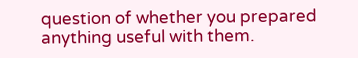question of whether you prepared anything useful with them.